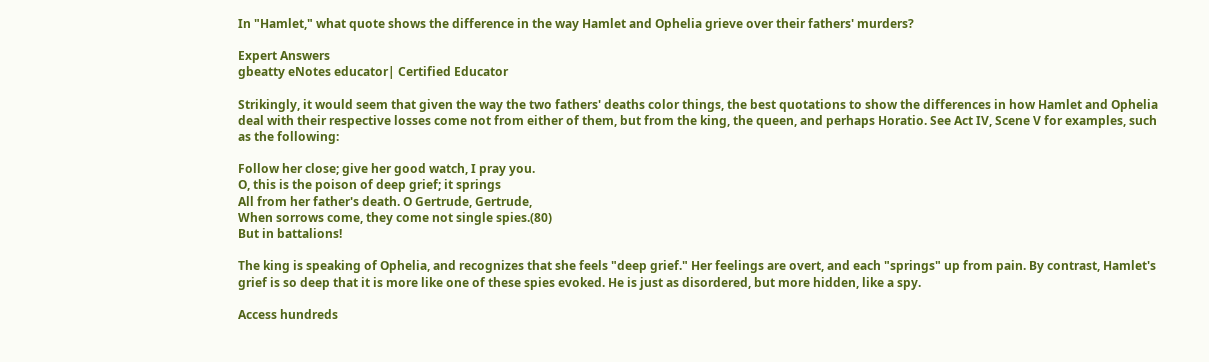In "Hamlet," what quote shows the difference in the way Hamlet and Ophelia grieve over their fathers' murders?

Expert Answers
gbeatty eNotes educator| Certified Educator

Strikingly, it would seem that given the way the two fathers' deaths color things, the best quotations to show the differences in how Hamlet and Ophelia deal with their respective losses come not from either of them, but from the king, the queen, and perhaps Horatio. See Act IV, Scene V for examples, such as the following:

Follow her close; give her good watch, I pray you.
O, this is the poison of deep grief; it springs
All from her father's death. O Gertrude, Gertrude,
When sorrows come, they come not single spies.(80)
But in battalions!

The king is speaking of Ophelia, and recognizes that she feels "deep grief." Her feelings are overt, and each "springs" up from pain. By contrast, Hamlet's grief is so deep that it is more like one of these spies evoked. He is just as disordered, but more hidden, like a spy.

Access hundreds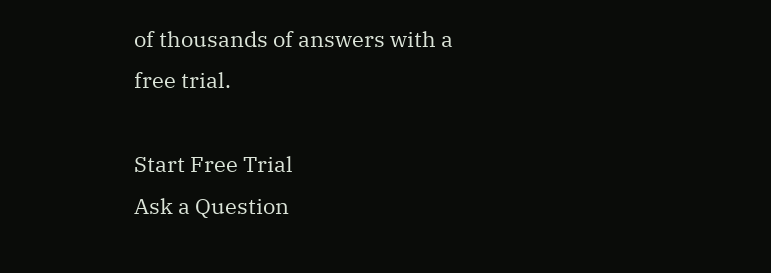of thousands of answers with a free trial.

Start Free Trial
Ask a Question